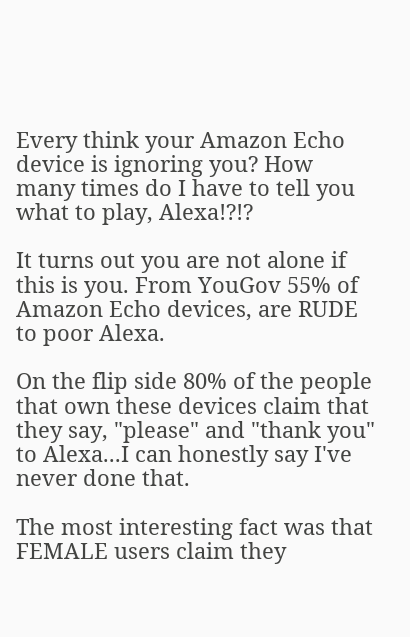Every think your Amazon Echo device is ignoring you? How many times do I have to tell you what to play, Alexa!?!?

It turns out you are not alone if this is you. From YouGov 55% of Amazon Echo devices, are RUDE to poor Alexa.

On the flip side 80% of the people that own these devices claim that they say, "please" and "thank you" to Alexa...I can honestly say I've never done that.

The most interesting fact was that FEMALE users claim they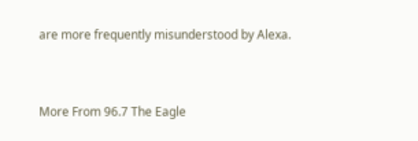are more frequently misunderstood by Alexa.


More From 96.7 The Eagle